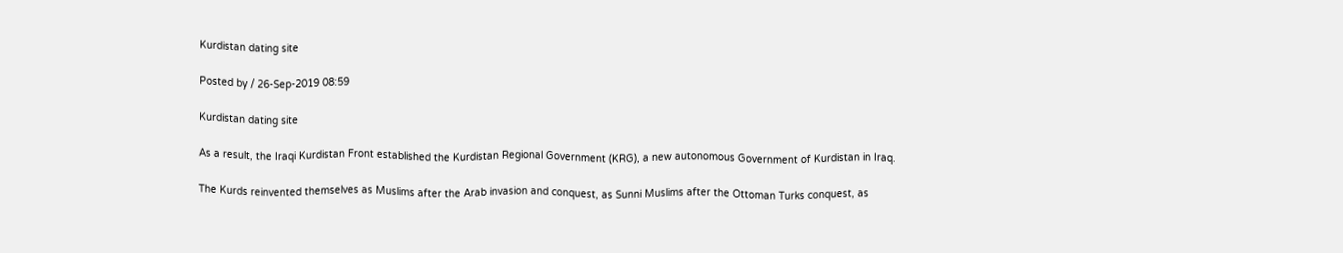Kurdistan dating site

Posted by / 26-Sep-2019 08:59

Kurdistan dating site

As a result, the Iraqi Kurdistan Front established the Kurdistan Regional Government (KRG), a new autonomous Government of Kurdistan in Iraq.

The Kurds reinvented themselves as Muslims after the Arab invasion and conquest, as Sunni Muslims after the Ottoman Turks conquest, as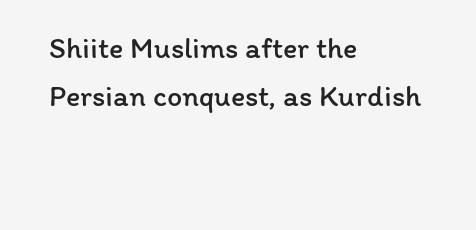Shiite Muslims after the Persian conquest, as Kurdish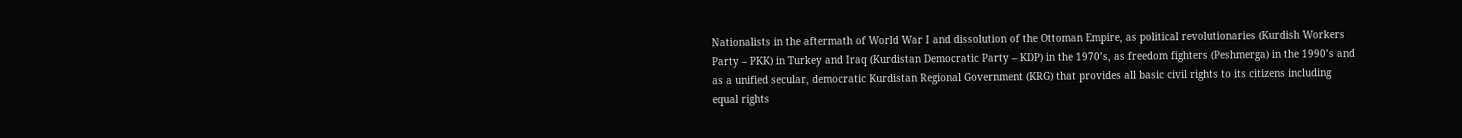Nationalists in the aftermath of World War I and dissolution of the Ottoman Empire, as political revolutionaries (Kurdish Workers Party – PKK) in Turkey and Iraq (Kurdistan Democratic Party – KDP) in the 1970’s, as freedom fighters (Peshmerga) in the 1990’s and as a unified secular, democratic Kurdistan Regional Government (KRG) that provides all basic civil rights to its citizens including equal rights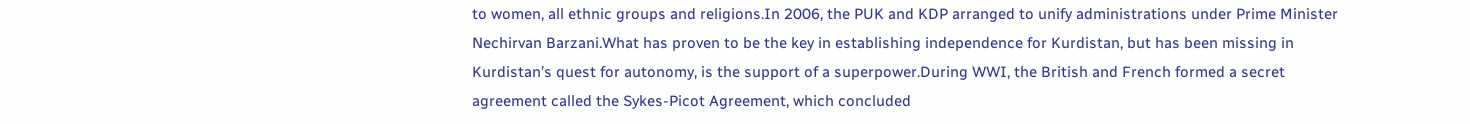to women, all ethnic groups and religions.In 2006, the PUK and KDP arranged to unify administrations under Prime Minister Nechirvan Barzani.What has proven to be the key in establishing independence for Kurdistan, but has been missing in Kurdistan’s quest for autonomy, is the support of a superpower.During WWI, the British and French formed a secret agreement called the Sykes-Picot Agreement, which concluded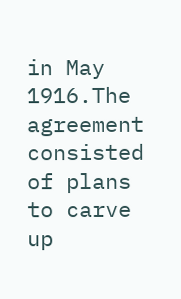in May 1916.The agreement consisted of plans to carve up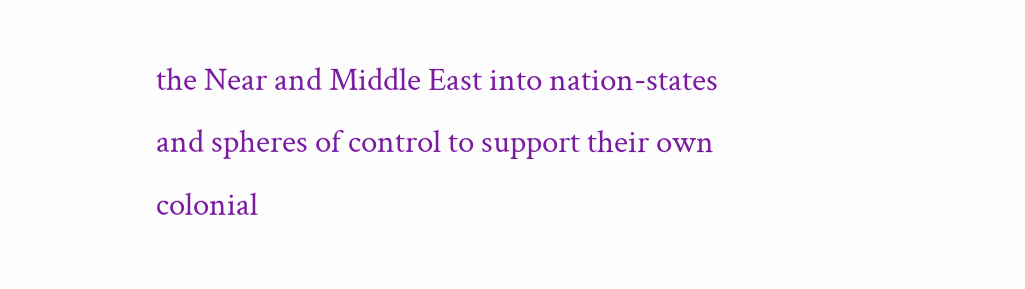the Near and Middle East into nation-states and spheres of control to support their own colonial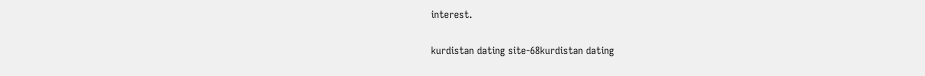interest.

kurdistan dating site-68kurdistan dating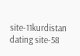site-11kurdistan dating site-58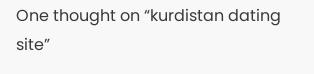One thought on “kurdistan dating site”